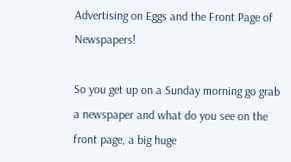Advertising on Eggs and the Front Page of Newspapers!

So you get up on a Sunday morning go grab a newspaper and what do you see on the front page, a big huge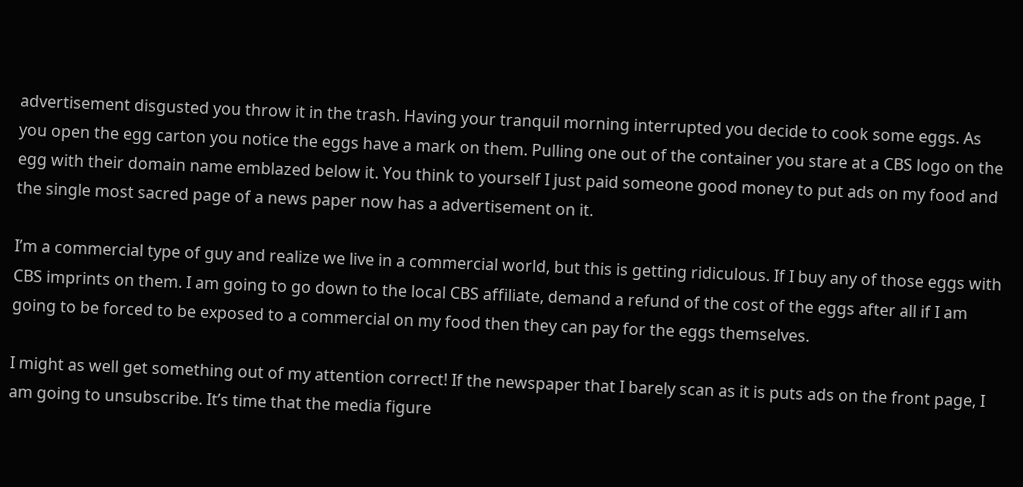advertisement disgusted you throw it in the trash. Having your tranquil morning interrupted you decide to cook some eggs. As you open the egg carton you notice the eggs have a mark on them. Pulling one out of the container you stare at a CBS logo on the egg with their domain name emblazed below it. You think to yourself I just paid someone good money to put ads on my food and the single most sacred page of a news paper now has a advertisement on it.

I’m a commercial type of guy and realize we live in a commercial world, but this is getting ridiculous. If I buy any of those eggs with CBS imprints on them. I am going to go down to the local CBS affiliate, demand a refund of the cost of the eggs after all if I am going to be forced to be exposed to a commercial on my food then they can pay for the eggs themselves.

I might as well get something out of my attention correct! If the newspaper that I barely scan as it is puts ads on the front page, I am going to unsubscribe. It’s time that the media figure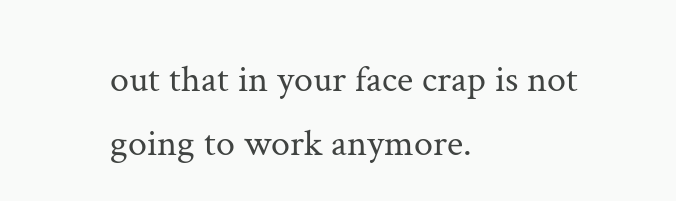out that in your face crap is not going to work anymore.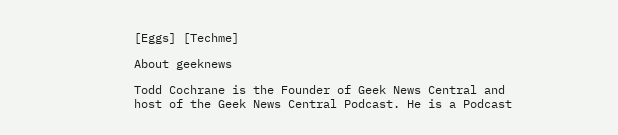[Eggs] [Techme]

About geeknews

Todd Cochrane is the Founder of Geek News Central and host of the Geek News Central Podcast. He is a Podcast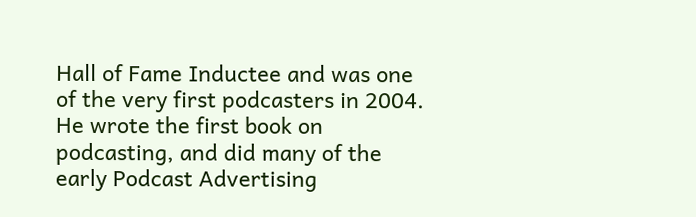Hall of Fame Inductee and was one of the very first podcasters in 2004. He wrote the first book on podcasting, and did many of the early Podcast Advertising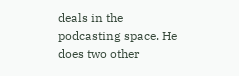deals in the podcasting space. He does two other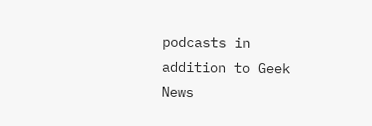podcasts in addition to Geek News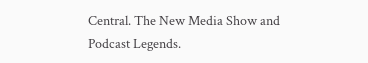Central. The New Media Show and Podcast Legends.